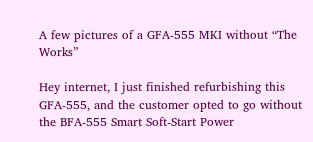A few pictures of a GFA-555 MKI without “The Works”

Hey internet, I just finished refurbishing this GFA-555, and the customer opted to go without the BFA-555 Smart Soft-Start Power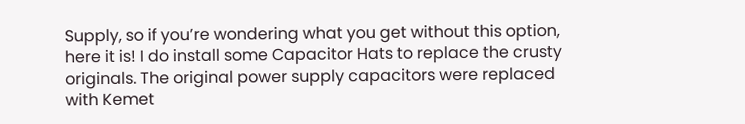Supply, so if you’re wondering what you get without this option, here it is! I do install some Capacitor Hats to replace the crusty originals. The original power supply capacitors were replaced with Kemet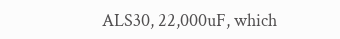ALS30, 22,000uF, which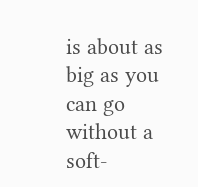is about as big as you can go without a soft-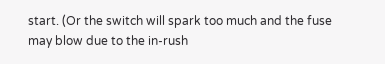start. (Or the switch will spark too much and the fuse may blow due to the in-rush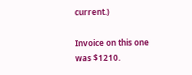current.)

Invoice on this one was $1210.